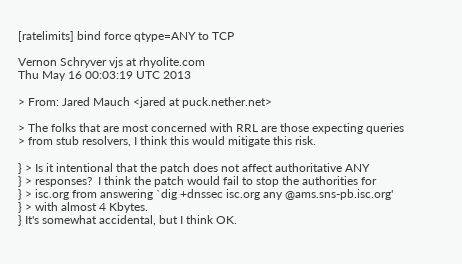[ratelimits] bind force qtype=ANY to TCP

Vernon Schryver vjs at rhyolite.com
Thu May 16 00:03:19 UTC 2013

> From: Jared Mauch <jared at puck.nether.net>

> The folks that are most concerned with RRL are those expecting queries
> from stub resolvers, I think this would mitigate this risk.

} > Is it intentional that the patch does not affect authoritative ANY
} > responses?  I think the patch would fail to stop the authorities for
} > isc.org from answering `dig +dnssec isc.org any @ams.sns-pb.isc.org'
} > with almost 4 Kbytes.
} It's somewhat accidental, but I think OK.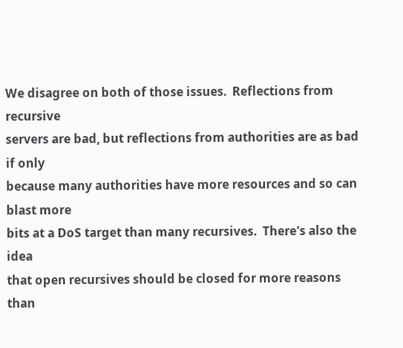We disagree on both of those issues.  Reflections from recursive
servers are bad, but reflections from authorities are as bad if only
because many authorities have more resources and so can blast more
bits at a DoS target than many recursives.  There's also the idea
that open recursives should be closed for more reasons than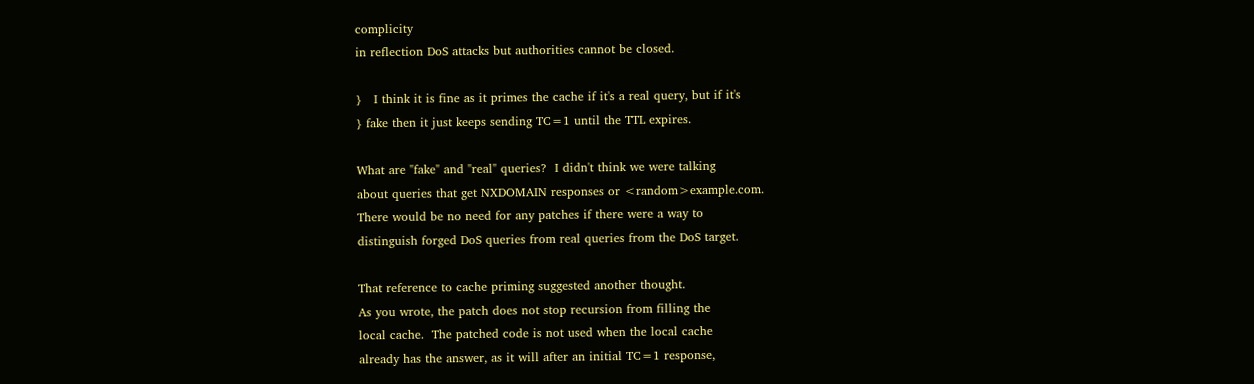complicity
in reflection DoS attacks but authorities cannot be closed.

}   I think it is fine as it primes the cache if it's a real query, but if it's
} fake then it just keeps sending TC=1 until the TTL expires.

What are "fake" and "real" queries?  I didn't think we were talking
about queries that get NXDOMAIN responses or <random>example.com.
There would be no need for any patches if there were a way to
distinguish forged DoS queries from real queries from the DoS target.

That reference to cache priming suggested another thought.
As you wrote, the patch does not stop recursion from filling the
local cache.  The patched code is not used when the local cache
already has the answer, as it will after an initial TC=1 response,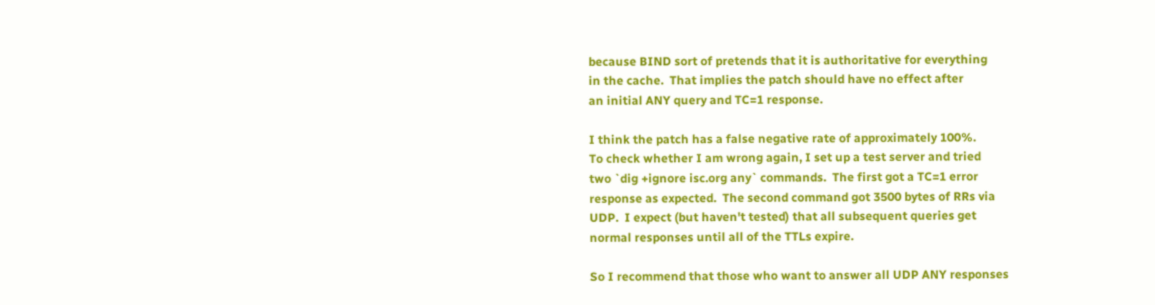because BIND sort of pretends that it is authoritative for everything
in the cache.  That implies the patch should have no effect after
an initial ANY query and TC=1 response.

I think the patch has a false negative rate of approximately 100%.
To check whether I am wrong again, I set up a test server and tried
two `dig +ignore isc.org any` commands.  The first got a TC=1 error
response as expected.  The second command got 3500 bytes of RRs via
UDP.  I expect (but haven't tested) that all subsequent queries get
normal responses until all of the TTLs expire.

So I recommend that those who want to answer all UDP ANY responses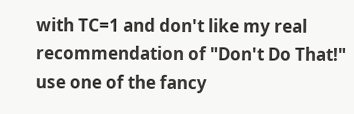with TC=1 and don't like my real recommendation of "Don't Do That!"
use one of the fancy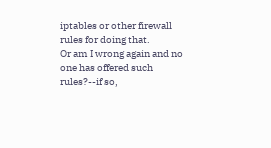iptables or other firewall rules for doing that.
Or am I wrong again and no one has offered such rules?--if so,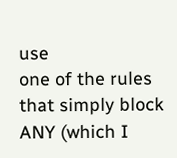use
one of the rules that simply block ANY (which I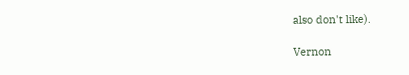also don't like).

Vernon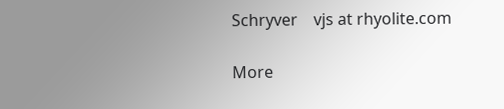Schryver    vjs at rhyolite.com

More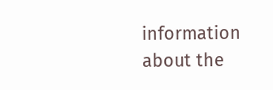information about the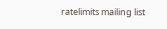ratelimits mailing list